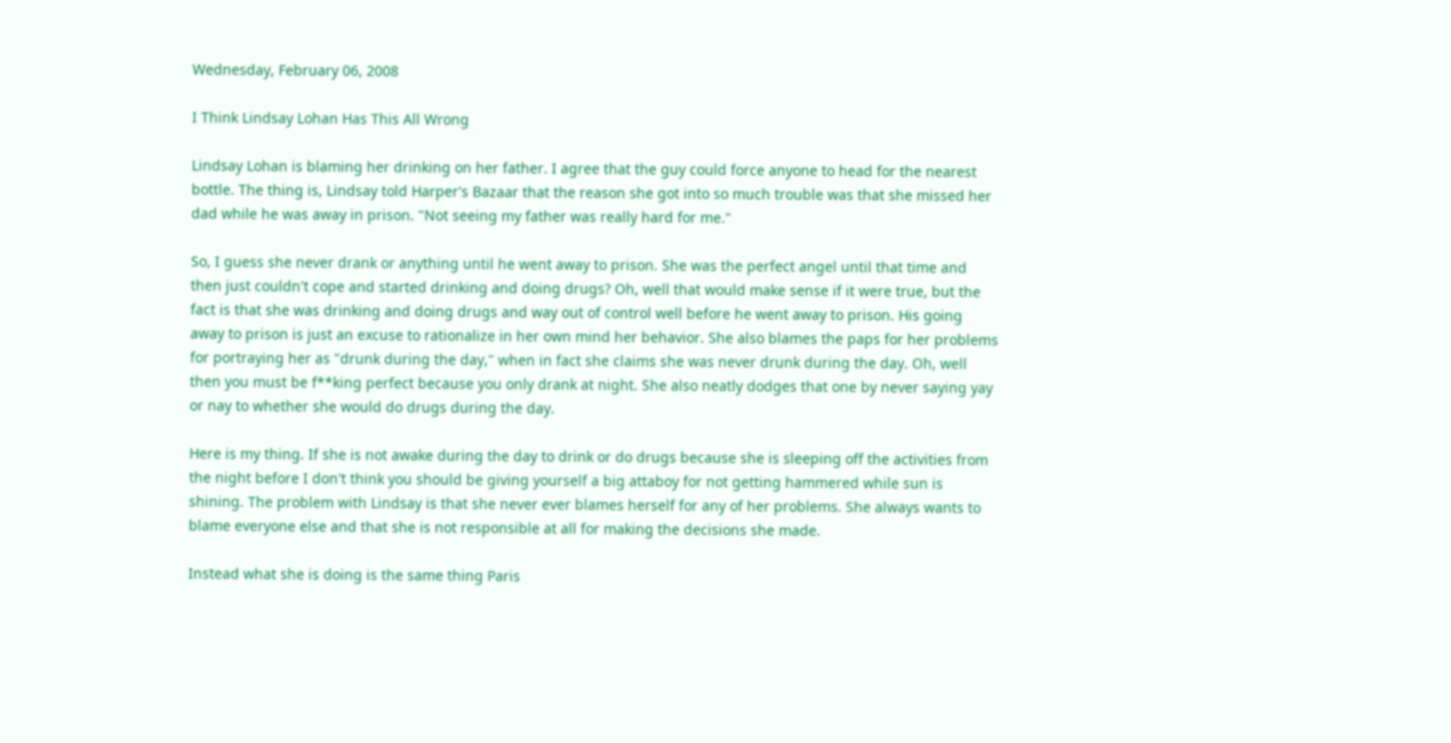Wednesday, February 06, 2008

I Think Lindsay Lohan Has This All Wrong

Lindsay Lohan is blaming her drinking on her father. I agree that the guy could force anyone to head for the nearest bottle. The thing is, Lindsay told Harper's Bazaar that the reason she got into so much trouble was that she missed her dad while he was away in prison. "Not seeing my father was really hard for me."

So, I guess she never drank or anything until he went away to prison. She was the perfect angel until that time and then just couldn't cope and started drinking and doing drugs? Oh, well that would make sense if it were true, but the fact is that she was drinking and doing drugs and way out of control well before he went away to prison. His going away to prison is just an excuse to rationalize in her own mind her behavior. She also blames the paps for her problems for portraying her as "drunk during the day," when in fact she claims she was never drunk during the day. Oh, well then you must be f**king perfect because you only drank at night. She also neatly dodges that one by never saying yay or nay to whether she would do drugs during the day.

Here is my thing. If she is not awake during the day to drink or do drugs because she is sleeping off the activities from the night before I don't think you should be giving yourself a big attaboy for not getting hammered while sun is shining. The problem with Lindsay is that she never ever blames herself for any of her problems. She always wants to blame everyone else and that she is not responsible at all for making the decisions she made.

Instead what she is doing is the same thing Paris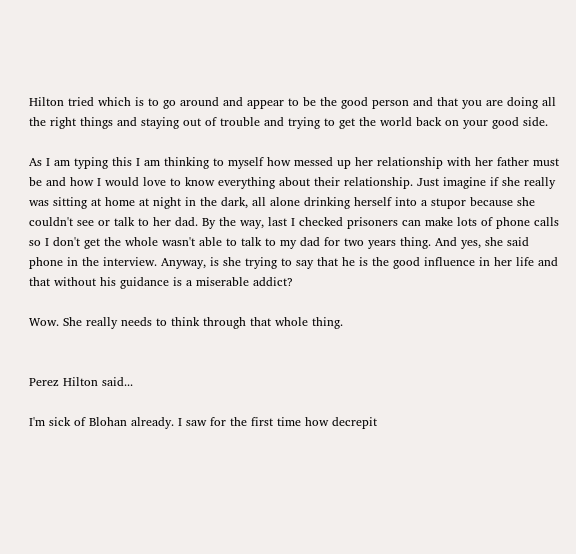Hilton tried which is to go around and appear to be the good person and that you are doing all the right things and staying out of trouble and trying to get the world back on your good side.

As I am typing this I am thinking to myself how messed up her relationship with her father must be and how I would love to know everything about their relationship. Just imagine if she really was sitting at home at night in the dark, all alone drinking herself into a stupor because she couldn't see or talk to her dad. By the way, last I checked prisoners can make lots of phone calls so I don't get the whole wasn't able to talk to my dad for two years thing. And yes, she said phone in the interview. Anyway, is she trying to say that he is the good influence in her life and that without his guidance is a miserable addict?

Wow. She really needs to think through that whole thing.


Perez Hilton said...

I'm sick of Blohan already. I saw for the first time how decrepit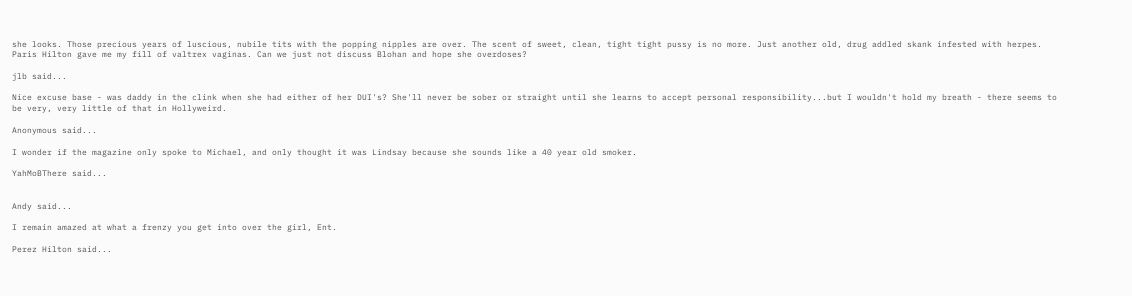she looks. Those precious years of luscious, nubile tits with the popping nipples are over. The scent of sweet, clean, tight tight pussy is no more. Just another old, drug addled skank infested with herpes. Paris Hilton gave me my fill of valtrex vaginas. Can we just not discuss Blohan and hope she overdoses?

jlb said...

Nice excuse base - was daddy in the clink when she had either of her DUI's? She'll never be sober or straight until she learns to accept personal responsibility...but I wouldn't hold my breath - there seems to be very, very little of that in Hollyweird.

Anonymous said...

I wonder if the magazine only spoke to Michael, and only thought it was Lindsay because she sounds like a 40 year old smoker.

YahMoBThere said...


Andy said...

I remain amazed at what a frenzy you get into over the girl, Ent.

Perez Hilton said...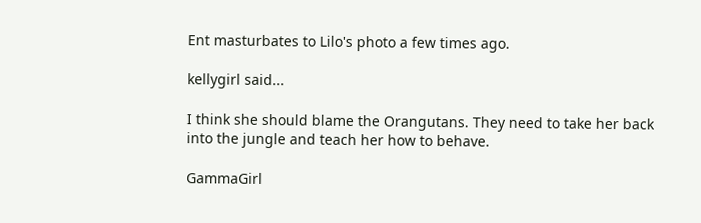Ent masturbates to Lilo's photo a few times ago.

kellygirl said...

I think she should blame the Orangutans. They need to take her back into the jungle and teach her how to behave.

GammaGirl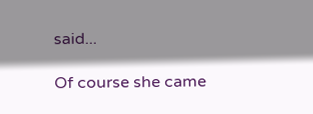said...

Of course she came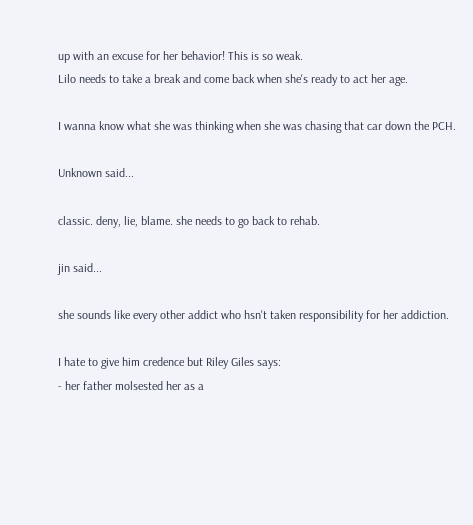up with an excuse for her behavior! This is so weak.
Lilo needs to take a break and come back when she's ready to act her age.

I wanna know what she was thinking when she was chasing that car down the PCH.

Unknown said...

classic. deny, lie, blame. she needs to go back to rehab.

jin said...

she sounds like every other addict who hsn't taken responsibility for her addiction.

I hate to give him credence but Riley Giles says:
- her father molsested her as a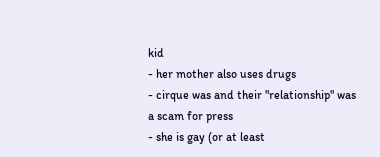kid
- her mother also uses drugs
- cirque was and their "relationship" was a scam for press
- she is gay (or at least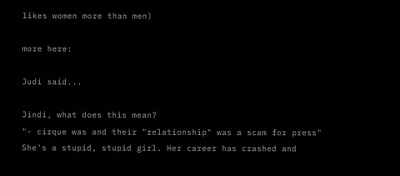likes women more than men)

more here:

Judi said...

Jindi, what does this mean?
"- cirque was and their "relationship" was a scam for press"
She's a stupid, stupid girl. Her career has crashed and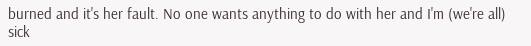burned and it's her fault. No one wants anything to do with her and I'm (we're all) sick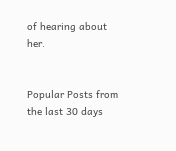of hearing about her.


Popular Posts from the last 30 days